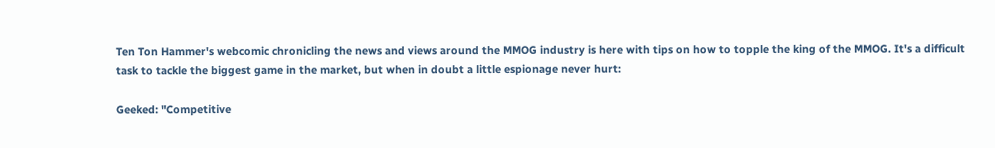Ten Ton Hammer's webcomic chronicling the news and views around the MMOG industry is here with tips on how to topple the king of the MMOG. It's a difficult task to tackle the biggest game in the market, but when in doubt a little espionage never hurt:

Geeked: "Competitive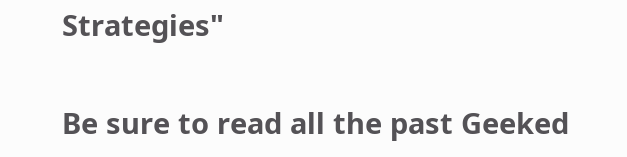Strategies"

Be sure to read all the past Geeked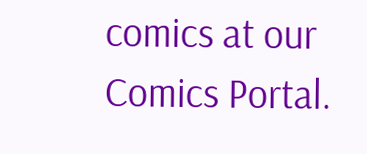comics at our Comics Portal.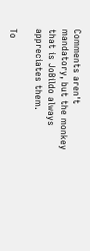Comments aren't mandatory, but the monkey that is JoBildo always appreciates them.

To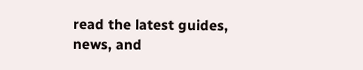read the latest guides, news, and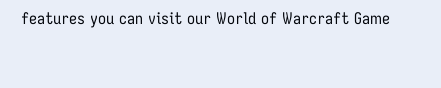features you can visit our World of Warcraft Game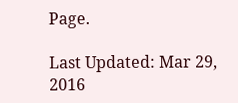Page.

Last Updated: Mar 29, 2016